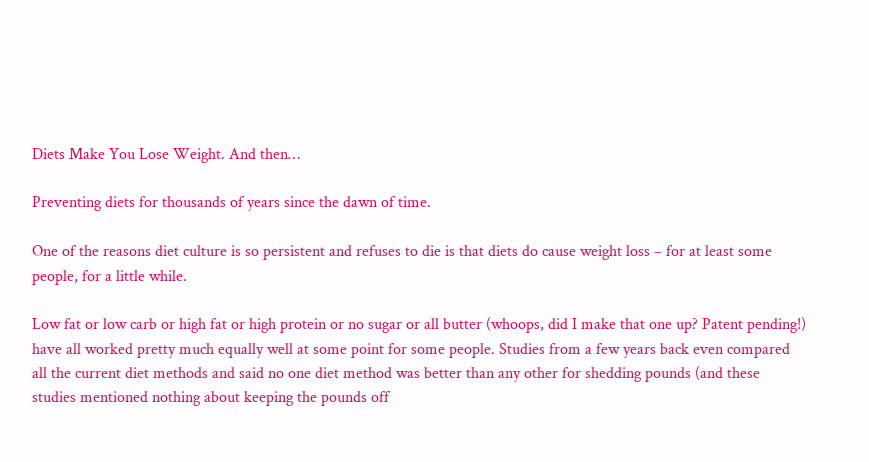Diets Make You Lose Weight. And then…

Preventing diets for thousands of years since the dawn of time.

One of the reasons diet culture is so persistent and refuses to die is that diets do cause weight loss – for at least some people, for a little while.

Low fat or low carb or high fat or high protein or no sugar or all butter (whoops, did I make that one up? Patent pending!) have all worked pretty much equally well at some point for some people. Studies from a few years back even compared all the current diet methods and said no one diet method was better than any other for shedding pounds (and these studies mentioned nothing about keeping the pounds off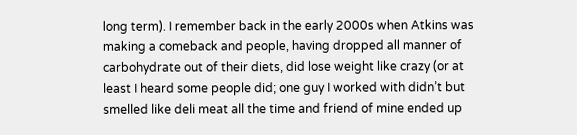long term). I remember back in the early 2000s when Atkins was making a comeback and people, having dropped all manner of carbohydrate out of their diets, did lose weight like crazy (or at least I heard some people did; one guy I worked with didn’t but smelled like deli meat all the time and friend of mine ended up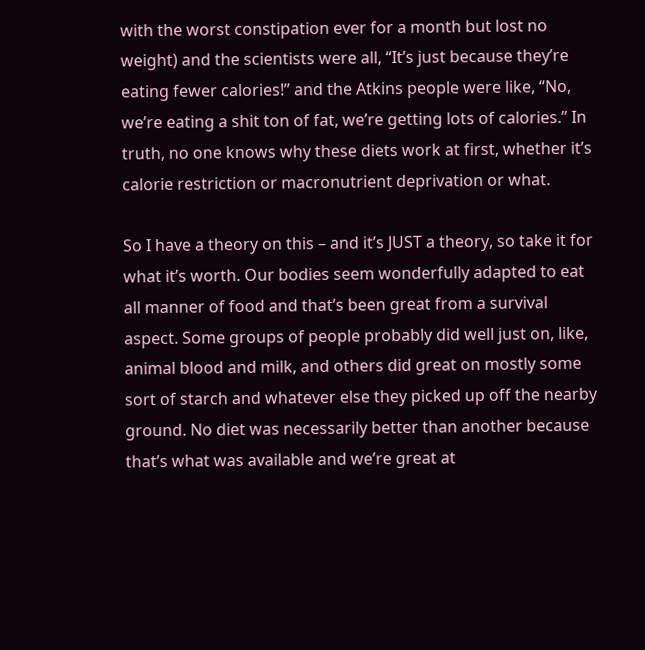with the worst constipation ever for a month but lost no weight) and the scientists were all, “It’s just because they’re eating fewer calories!” and the Atkins people were like, “No, we’re eating a shit ton of fat, we’re getting lots of calories.” In truth, no one knows why these diets work at first, whether it’s calorie restriction or macronutrient deprivation or what.

So I have a theory on this – and it’s JUST a theory, so take it for what it’s worth. Our bodies seem wonderfully adapted to eat all manner of food and that’s been great from a survival aspect. Some groups of people probably did well just on, like, animal blood and milk, and others did great on mostly some sort of starch and whatever else they picked up off the nearby ground. No diet was necessarily better than another because that’s what was available and we’re great at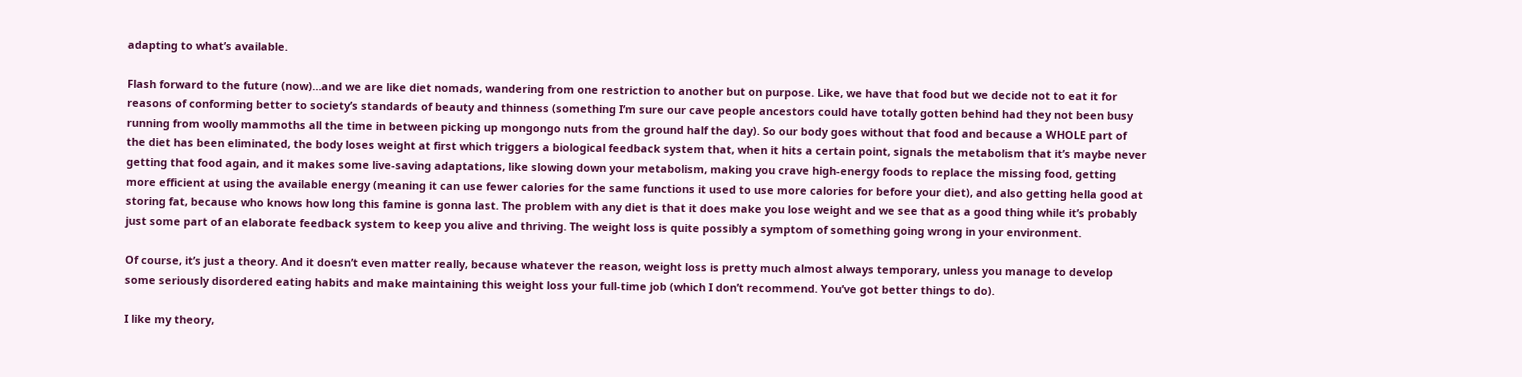adapting to what’s available.

Flash forward to the future (now)…and we are like diet nomads, wandering from one restriction to another but on purpose. Like, we have that food but we decide not to eat it for reasons of conforming better to society’s standards of beauty and thinness (something I’m sure our cave people ancestors could have totally gotten behind had they not been busy running from woolly mammoths all the time in between picking up mongongo nuts from the ground half the day). So our body goes without that food and because a WHOLE part of the diet has been eliminated, the body loses weight at first which triggers a biological feedback system that, when it hits a certain point, signals the metabolism that it’s maybe never getting that food again, and it makes some live-saving adaptations, like slowing down your metabolism, making you crave high-energy foods to replace the missing food, getting more efficient at using the available energy (meaning it can use fewer calories for the same functions it used to use more calories for before your diet), and also getting hella good at storing fat, because who knows how long this famine is gonna last. The problem with any diet is that it does make you lose weight and we see that as a good thing while it’s probably just some part of an elaborate feedback system to keep you alive and thriving. The weight loss is quite possibly a symptom of something going wrong in your environment.

Of course, it’s just a theory. And it doesn’t even matter really, because whatever the reason, weight loss is pretty much almost always temporary, unless you manage to develop some seriously disordered eating habits and make maintaining this weight loss your full-time job (which I don’t recommend. You’ve got better things to do).

I like my theory,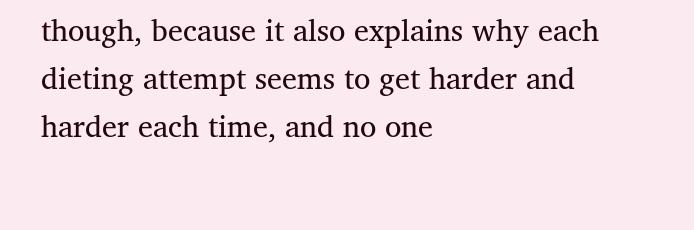though, because it also explains why each dieting attempt seems to get harder and harder each time, and no one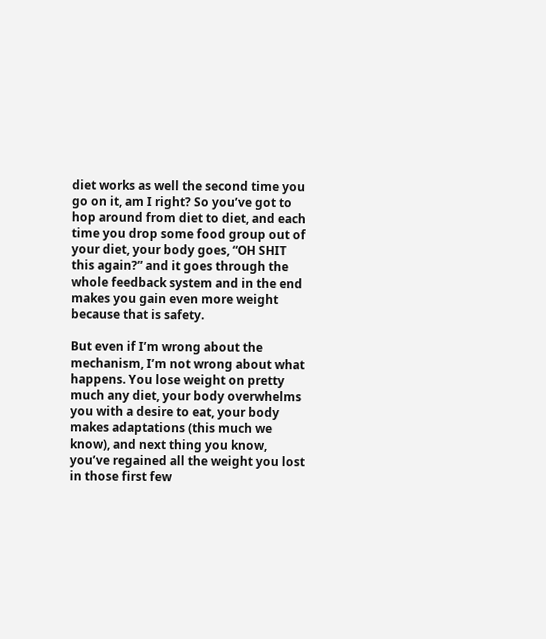diet works as well the second time you go on it, am I right? So you’ve got to hop around from diet to diet, and each time you drop some food group out of your diet, your body goes, “OH SHIT this again?” and it goes through the whole feedback system and in the end makes you gain even more weight because that is safety.

But even if I’m wrong about the mechanism, I’m not wrong about what happens. You lose weight on pretty much any diet, your body overwhelms you with a desire to eat, your body makes adaptations (this much we know), and next thing you know, you’ve regained all the weight you lost in those first few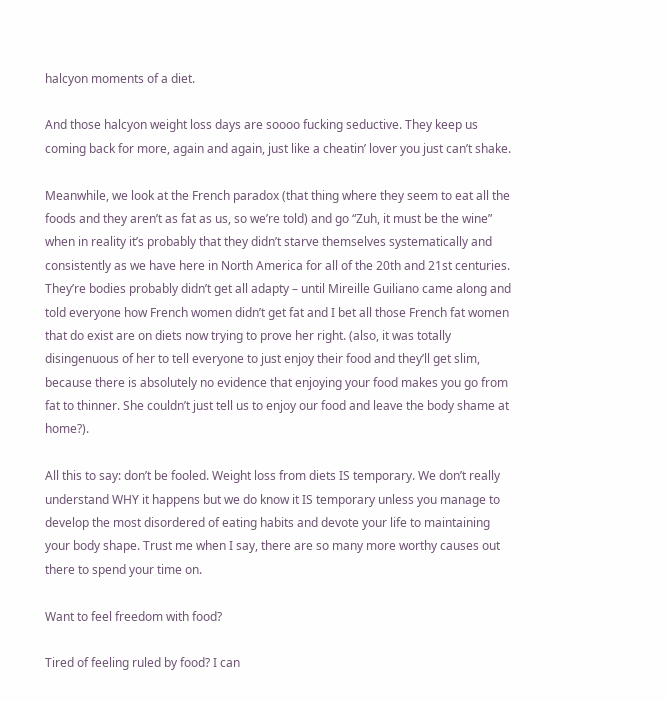halcyon moments of a diet.

And those halcyon weight loss days are soooo fucking seductive. They keep us coming back for more, again and again, just like a cheatin’ lover you just can’t shake.

Meanwhile, we look at the French paradox (that thing where they seem to eat all the foods and they aren’t as fat as us, so we’re told) and go “Zuh, it must be the wine” when in reality it’s probably that they didn’t starve themselves systematically and consistently as we have here in North America for all of the 20th and 21st centuries. They’re bodies probably didn’t get all adapty – until Mireille Guiliano came along and told everyone how French women didn’t get fat and I bet all those French fat women that do exist are on diets now trying to prove her right. (also, it was totally disingenuous of her to tell everyone to just enjoy their food and they’ll get slim, because there is absolutely no evidence that enjoying your food makes you go from fat to thinner. She couldn’t just tell us to enjoy our food and leave the body shame at home?).

All this to say: don’t be fooled. Weight loss from diets IS temporary. We don’t really understand WHY it happens but we do know it IS temporary unless you manage to develop the most disordered of eating habits and devote your life to maintaining your body shape. Trust me when I say, there are so many more worthy causes out there to spend your time on.

Want to feel freedom with food?

Tired of feeling ruled by food? I can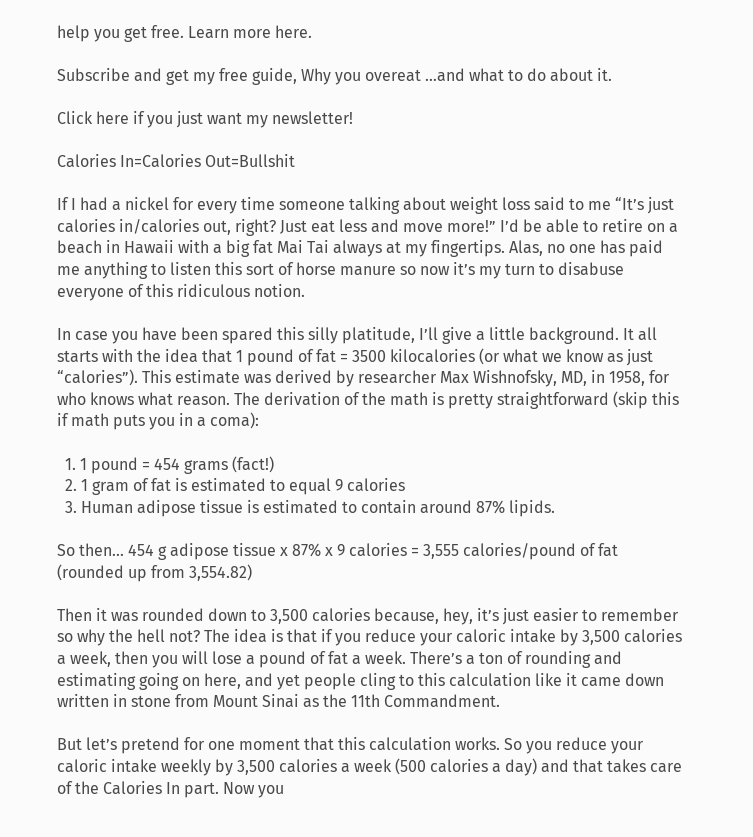help you get free. Learn more here.

Subscribe and get my free guide, Why you overeat …and what to do about it.

Click here if you just want my newsletter!

Calories In=Calories Out=Bullshit

If I had a nickel for every time someone talking about weight loss said to me “It’s just calories in/calories out, right? Just eat less and move more!” I’d be able to retire on a beach in Hawaii with a big fat Mai Tai always at my fingertips. Alas, no one has paid me anything to listen this sort of horse manure so now it’s my turn to disabuse everyone of this ridiculous notion.

In case you have been spared this silly platitude, I’ll give a little background. It all starts with the idea that 1 pound of fat = 3500 kilocalories (or what we know as just “calories”). This estimate was derived by researcher Max Wishnofsky, MD, in 1958, for who knows what reason. The derivation of the math is pretty straightforward (skip this if math puts you in a coma):

  1. 1 pound = 454 grams (fact!)
  2. 1 gram of fat is estimated to equal 9 calories
  3. Human adipose tissue is estimated to contain around 87% lipids.

So then… 454 g adipose tissue x 87% x 9 calories = 3,555 calories/pound of fat (rounded up from 3,554.82)

Then it was rounded down to 3,500 calories because, hey, it’s just easier to remember so why the hell not? The idea is that if you reduce your caloric intake by 3,500 calories a week, then you will lose a pound of fat a week. There’s a ton of rounding and estimating going on here, and yet people cling to this calculation like it came down written in stone from Mount Sinai as the 11th Commandment.

But let’s pretend for one moment that this calculation works. So you reduce your caloric intake weekly by 3,500 calories a week (500 calories a day) and that takes care of the Calories In part. Now you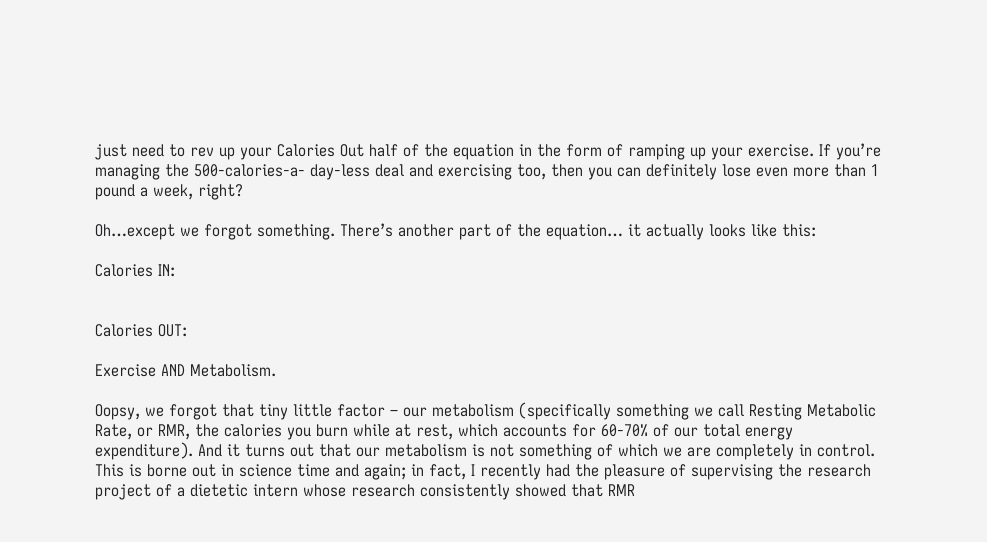just need to rev up your Calories Out half of the equation in the form of ramping up your exercise. If you’re managing the 500-calories-a- day-less deal and exercising too, then you can definitely lose even more than 1 pound a week, right?

Oh…except we forgot something. There’s another part of the equation… it actually looks like this:

Calories IN:


Calories OUT:

Exercise AND Metabolism.

Oopsy, we forgot that tiny little factor – our metabolism (specifically something we call Resting Metabolic Rate, or RMR, the calories you burn while at rest, which accounts for 60-70% of our total energy expenditure). And it turns out that our metabolism is not something of which we are completely in control. This is borne out in science time and again; in fact, I recently had the pleasure of supervising the research project of a dietetic intern whose research consistently showed that RMR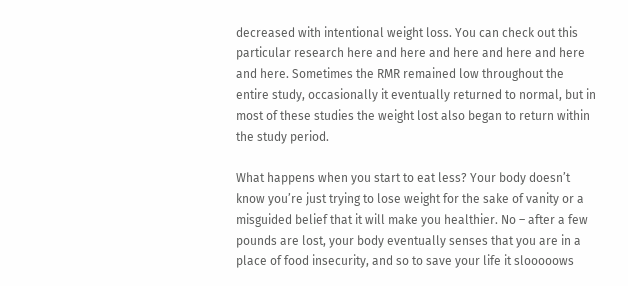decreased with intentional weight loss. You can check out this particular research here and here and here and here and here and here. Sometimes the RMR remained low throughout the entire study, occasionally it eventually returned to normal, but in most of these studies the weight lost also began to return within the study period.

What happens when you start to eat less? Your body doesn’t know you’re just trying to lose weight for the sake of vanity or a misguided belief that it will make you healthier. No – after a few pounds are lost, your body eventually senses that you are in a place of food insecurity, and so to save your life it slooooows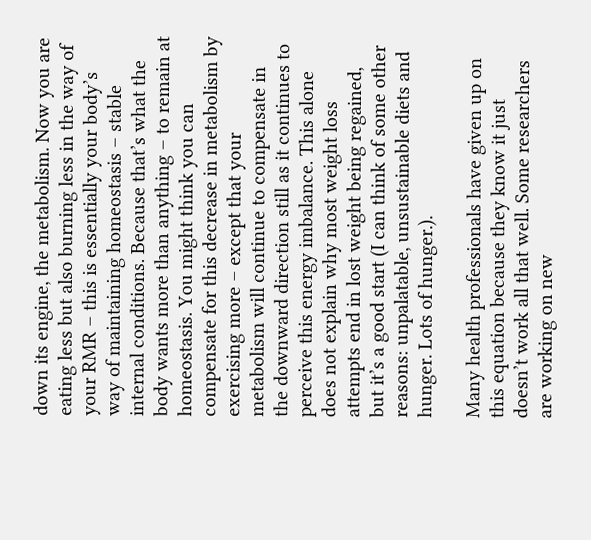down its engine, the metabolism. Now you are eating less but also burning less in the way of your RMR – this is essentially your body’s way of maintaining homeostasis – stable internal conditions. Because that’s what the body wants more than anything – to remain at homeostasis. You might think you can compensate for this decrease in metabolism by exercising more – except that your metabolism will continue to compensate in the downward direction still as it continues to perceive this energy imbalance. This alone does not explain why most weight loss attempts end in lost weight being regained, but it’s a good start (I can think of some other reasons: unpalatable, unsustainable diets and hunger. Lots of hunger.).

Many health professionals have given up on this equation because they know it just doesn’t work all that well. Some researchers are working on new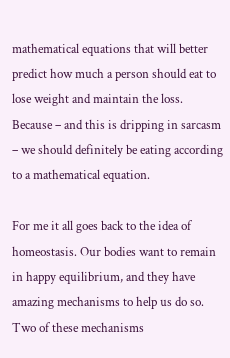mathematical equations that will better predict how much a person should eat to lose weight and maintain the loss. Because – and this is dripping in sarcasm – we should definitely be eating according to a mathematical equation.

For me it all goes back to the idea of homeostasis. Our bodies want to remain in happy equilibrium, and they have amazing mechanisms to help us do so. Two of these mechanisms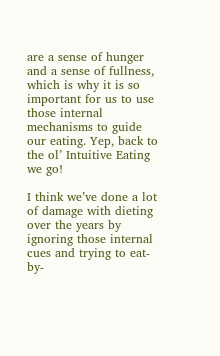are a sense of hunger and a sense of fullness, which is why it is so important for us to use those internal mechanisms to guide our eating. Yep, back to the ol’ Intuitive Eating we go!

I think we’ve done a lot of damage with dieting over the years by ignoring those internal cues and trying to eat-by-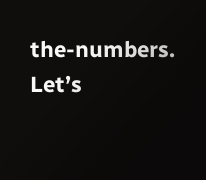the-numbers. Let’s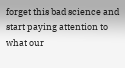forget this bad science and start paying attention to what our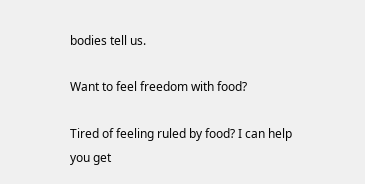bodies tell us.

Want to feel freedom with food?

Tired of feeling ruled by food? I can help you get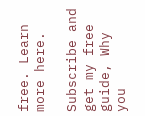free. Learn more here.

Subscribe and get my free guide, Why you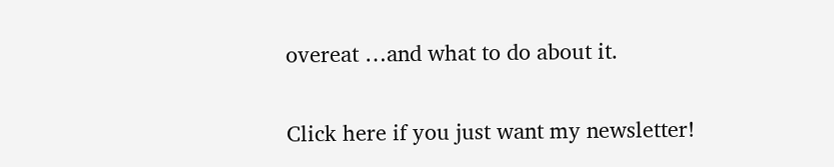overeat …and what to do about it.

Click here if you just want my newsletter!